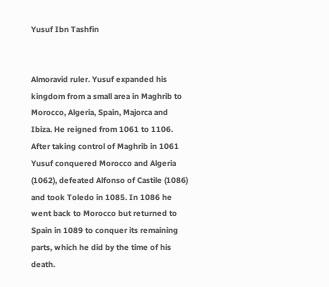Yusuf Ibn Tashfin


Almoravid ruler. Yusuf expanded his kingdom from a small area in Maghrib to Morocco, Algeria, Spain, Majorca and Ibiza. He reigned from 1061 to 1106. After taking control of Maghrib in 1061 Yusuf conquered Morocco and Algeria (1062), defeated Alfonso of Castile (1086) and took Toledo in 1085. In 1086 he went back to Morocco but returned to Spain in 1089 to conquer its remaining parts, which he did by the time of his death.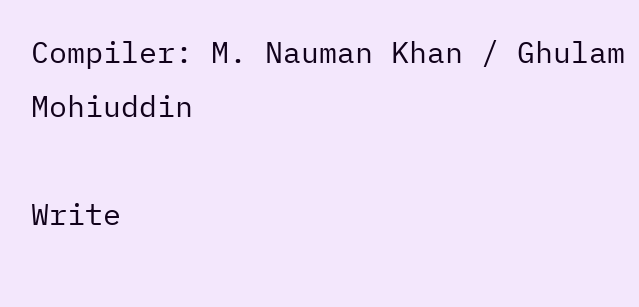Compiler: M. Nauman Khan / Ghulam Mohiuddin

Write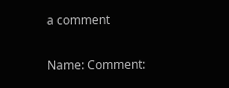a comment

Name: Comment: